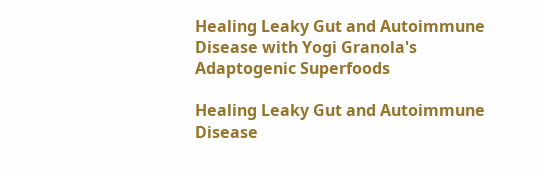Healing Leaky Gut and Autoimmune Disease with Yogi Granola's Adaptogenic Superfoods

Healing Leaky Gut and Autoimmune Disease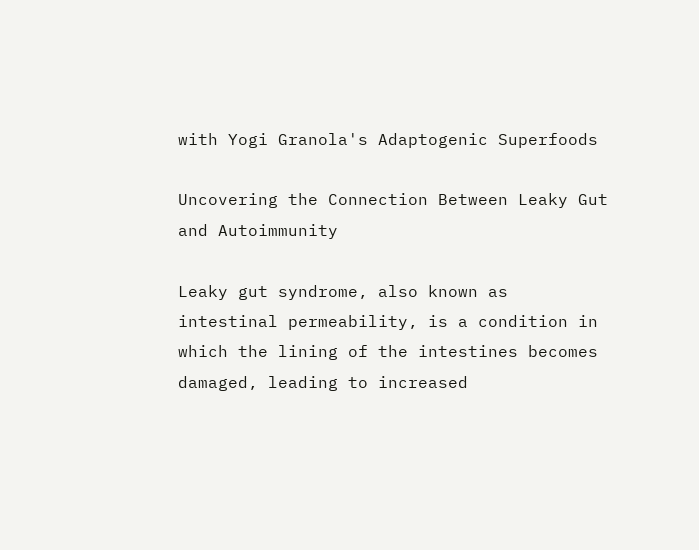with Yogi Granola's Adaptogenic Superfoods

Uncovering the Connection Between Leaky Gut and Autoimmunity

Leaky gut syndrome, also known as intestinal permeability, is a condition in which the lining of the intestines becomes damaged, leading to increased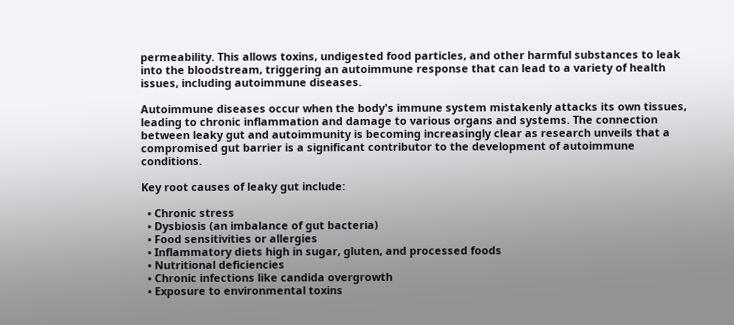permeability. This allows toxins, undigested food particles, and other harmful substances to leak into the bloodstream, triggering an autoimmune response that can lead to a variety of health issues, including autoimmune diseases.

Autoimmune diseases occur when the body's immune system mistakenly attacks its own tissues, leading to chronic inflammation and damage to various organs and systems. The connection between leaky gut and autoimmunity is becoming increasingly clear as research unveils that a compromised gut barrier is a significant contributor to the development of autoimmune conditions.

Key root causes of leaky gut include:

  • Chronic stress
  • Dysbiosis (an imbalance of gut bacteria)
  • Food sensitivities or allergies
  • Inflammatory diets high in sugar, gluten, and processed foods
  • Nutritional deficiencies
  • Chronic infections like candida overgrowth
  • Exposure to environmental toxins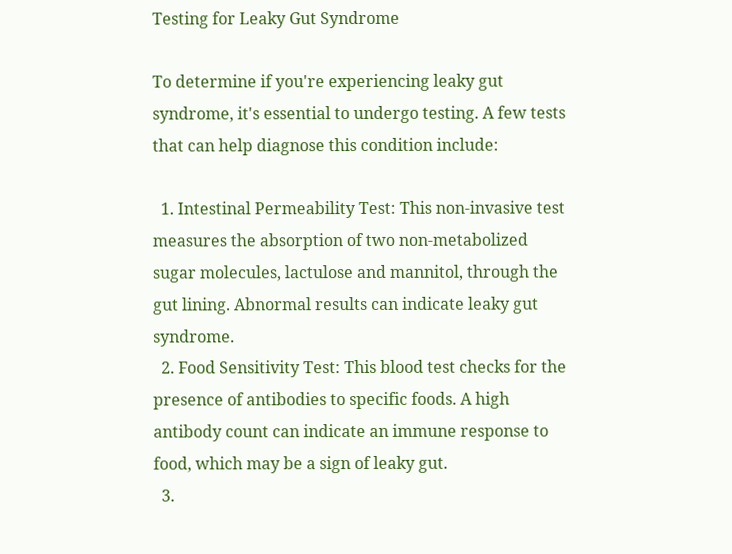Testing for Leaky Gut Syndrome

To determine if you're experiencing leaky gut syndrome, it's essential to undergo testing. A few tests that can help diagnose this condition include:

  1. Intestinal Permeability Test: This non-invasive test measures the absorption of two non-metabolized sugar molecules, lactulose and mannitol, through the gut lining. Abnormal results can indicate leaky gut syndrome.
  2. Food Sensitivity Test: This blood test checks for the presence of antibodies to specific foods. A high antibody count can indicate an immune response to food, which may be a sign of leaky gut.
  3.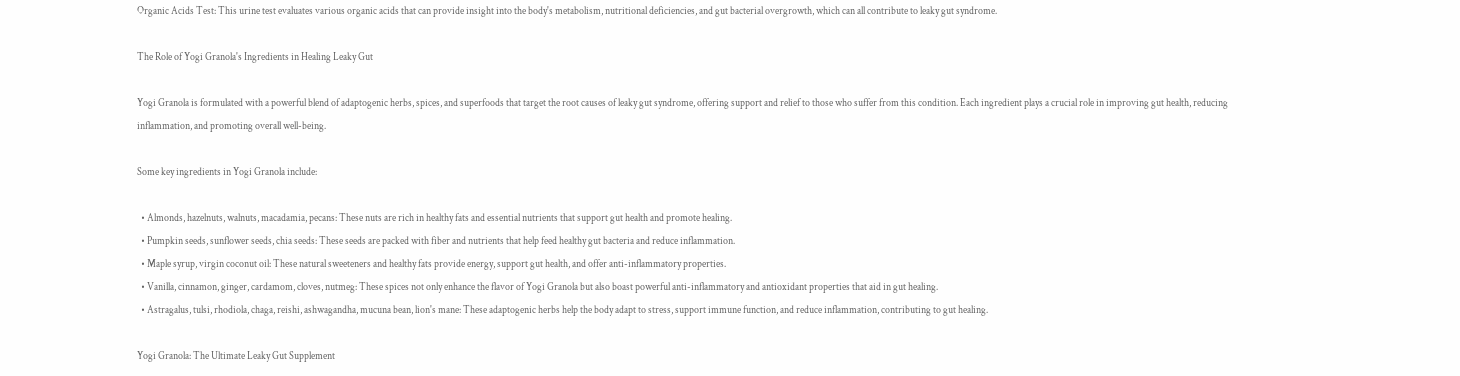Organic Acids Test: This urine test evaluates various organic acids that can provide insight into the body's metabolism, nutritional deficiencies, and gut bacterial overgrowth, which can all contribute to leaky gut syndrome.

The Role of Yogi Granola's Ingredients in Healing Leaky Gut

Yogi Granola is formulated with a powerful blend of adaptogenic herbs, spices, and superfoods that target the root causes of leaky gut syndrome, offering support and relief to those who suffer from this condition. Each ingredient plays a crucial role in improving gut health, reducing inflammation, and promoting overall well-being.

Some key ingredients in Yogi Granola include:

  • Almonds, hazelnuts, walnuts, macadamia, pecans: These nuts are rich in healthy fats and essential nutrients that support gut health and promote healing.
  • Pumpkin seeds, sunflower seeds, chia seeds: These seeds are packed with fiber and nutrients that help feed healthy gut bacteria and reduce inflammation.
  • Maple syrup, virgin coconut oil: These natural sweeteners and healthy fats provide energy, support gut health, and offer anti-inflammatory properties.
  • Vanilla, cinnamon, ginger, cardamom, cloves, nutmeg: These spices not only enhance the flavor of Yogi Granola but also boast powerful anti-inflammatory and antioxidant properties that aid in gut healing.
  • Astragalus, tulsi, rhodiola, chaga, reishi, ashwagandha, mucuna bean, lion's mane: These adaptogenic herbs help the body adapt to stress, support immune function, and reduce inflammation, contributing to gut healing.

Yogi Granola: The Ultimate Leaky Gut Supplement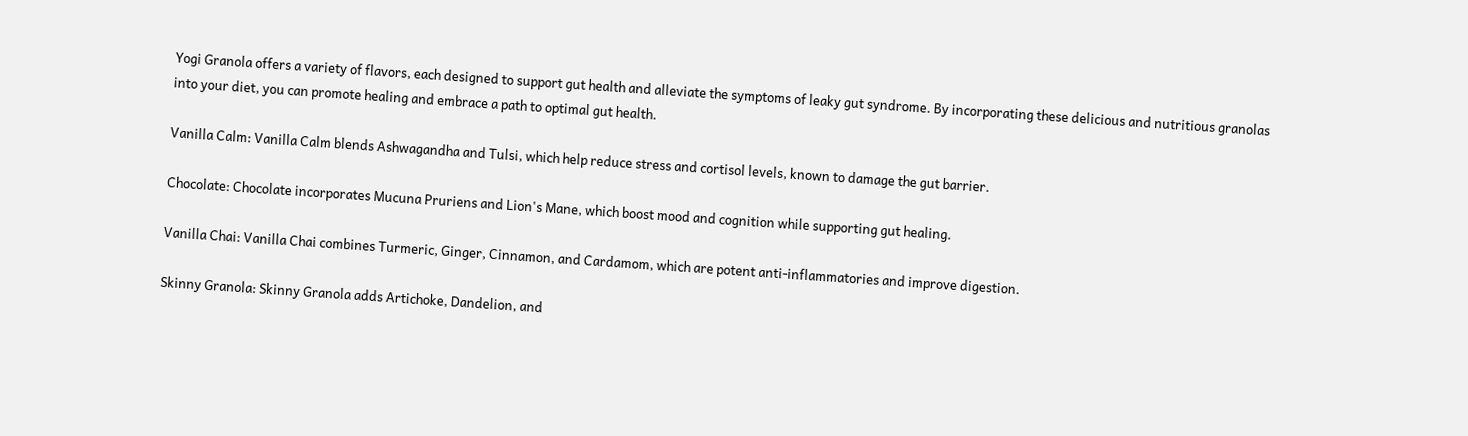Yogi Granola offers a variety of flavors, each designed to support gut health and alleviate the symptoms of leaky gut syndrome. By incorporating these delicious and nutritious granolas into your diet, you can promote healing and embrace a path to optimal gut health.

Vanilla Calm: Vanilla Calm blends Ashwagandha and Tulsi, which help reduce stress and cortisol levels, known to damage the gut barrier.

Chocolate: Chocolate incorporates Mucuna Pruriens and Lion's Mane, which boost mood and cognition while supporting gut healing.

Vanilla Chai: Vanilla Chai combines Turmeric, Ginger, Cinnamon, and Cardamom, which are potent anti-inflammatories and improve digestion.

Skinny Granola: Skinny Granola adds Artichoke, Dandelion, and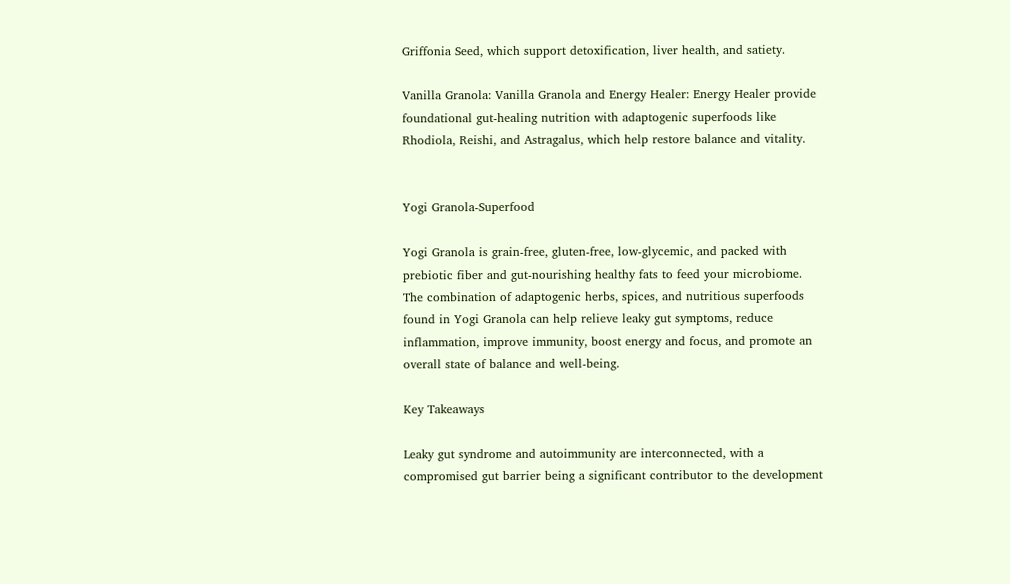Griffonia Seed, which support detoxification, liver health, and satiety.

Vanilla Granola: Vanilla Granola and Energy Healer: Energy Healer provide foundational gut-healing nutrition with adaptogenic superfoods like Rhodiola, Reishi, and Astragalus, which help restore balance and vitality.


Yogi Granola-Superfood

Yogi Granola is grain-free, gluten-free, low-glycemic, and packed with prebiotic fiber and gut-nourishing healthy fats to feed your microbiome. The combination of adaptogenic herbs, spices, and nutritious superfoods found in Yogi Granola can help relieve leaky gut symptoms, reduce inflammation, improve immunity, boost energy and focus, and promote an overall state of balance and well-being.

Key Takeaways

Leaky gut syndrome and autoimmunity are interconnected, with a compromised gut barrier being a significant contributor to the development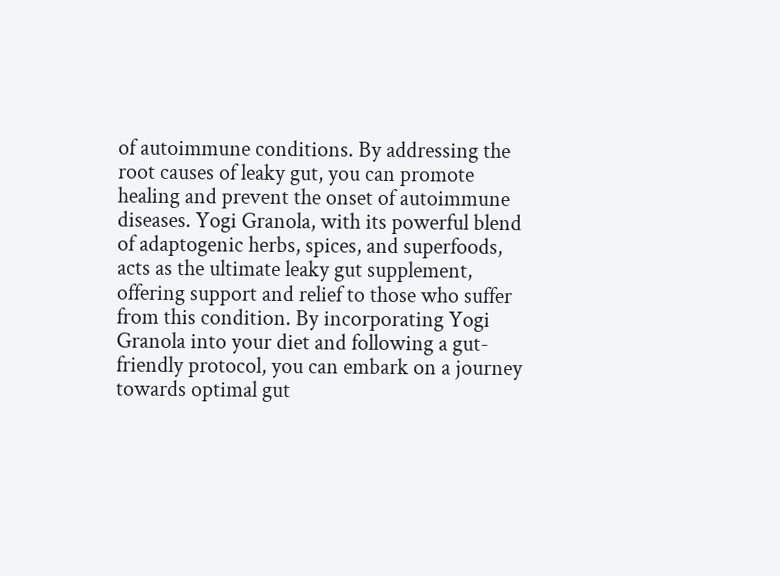of autoimmune conditions. By addressing the root causes of leaky gut, you can promote healing and prevent the onset of autoimmune diseases. Yogi Granola, with its powerful blend of adaptogenic herbs, spices, and superfoods, acts as the ultimate leaky gut supplement, offering support and relief to those who suffer from this condition. By incorporating Yogi Granola into your diet and following a gut-friendly protocol, you can embark on a journey towards optimal gut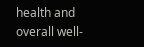health and overall well-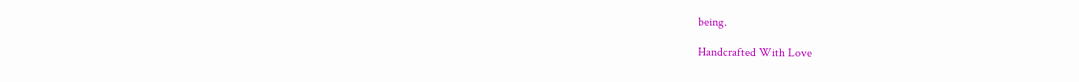being.

Handcrafted With Love